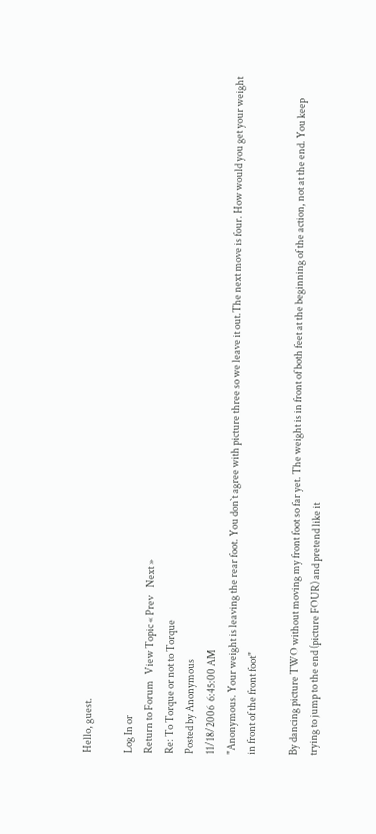Hello, guest.

Log In or
Return to Forum   View Topic « Prev    Next »
Re: To Torque or not to Torque
Posted by Anonymous
11/18/2006  6:45:00 AM
"Anonymous. Your weight is leaving the rear foot. You don`t agree with picture three so we leave it out.The next move is four. How would you get your weight in front of the front foot"

By dancing picture TWO without moving my front foot so far yet. The weight is in front of both feet at the beginning of the action, not at the end. You keep trying to jump to the end (picture FOUR) and pretend like it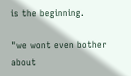is the beginning.

"we wont even bother about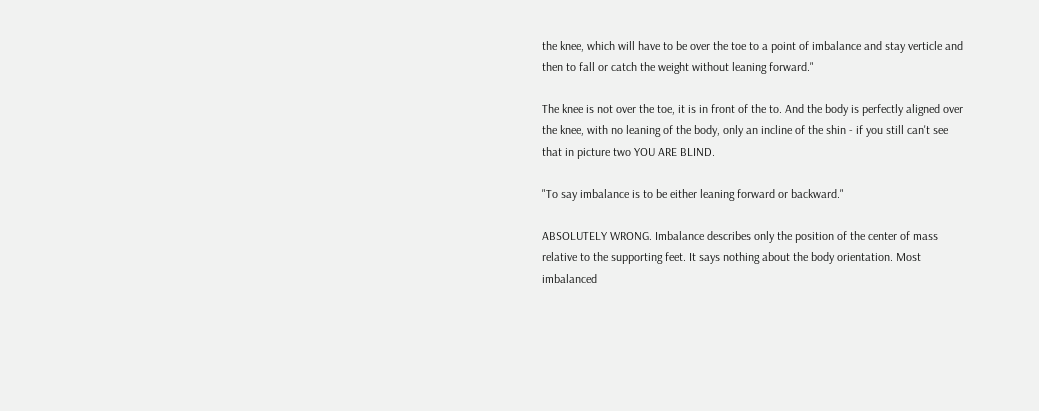the knee, which will have to be over the toe to a point of imbalance and stay verticle and then to fall or catch the weight without leaning forward."

The knee is not over the toe, it is in front of the to. And the body is perfectly aligned over the knee, with no leaning of the body, only an incline of the shin - if you still can't see that in picture two YOU ARE BLIND.

"To say imbalance is to be either leaning forward or backward."

ABSOLUTELY WRONG. Imbalance describes only the position of the center of mass relative to the supporting feet. It says nothing about the body orientation. Most imbalanced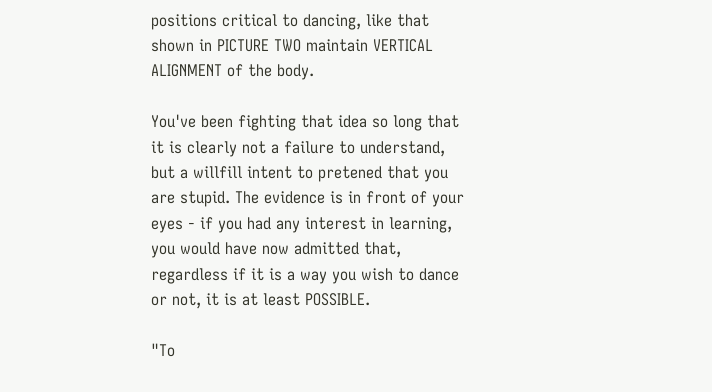positions critical to dancing, like that shown in PICTURE TWO maintain VERTICAL ALIGNMENT of the body.

You've been fighting that idea so long that it is clearly not a failure to understand, but a willfill intent to pretened that you are stupid. The evidence is in front of your eyes - if you had any interest in learning, you would have now admitted that, regardless if it is a way you wish to dance or not, it is at least POSSIBLE.

"To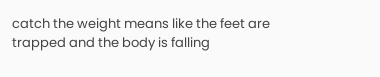catch the weight means like the feet are trapped and the body is falling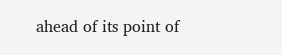ahead of its point of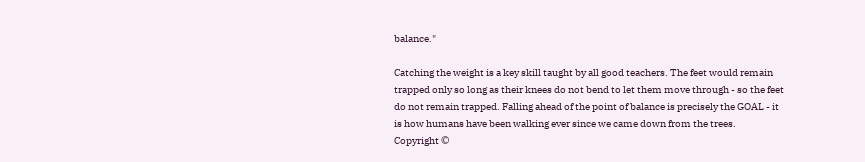balance."

Catching the weight is a key skill taught by all good teachers. The feet would remain trapped only so long as their knees do not bend to let them move through - so the feet do not remain trapped. Falling ahead of the point of balance is precisely the GOAL - it is how humans have been walking ever since we came down from the trees.
Copyright ©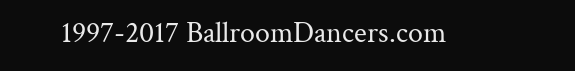1997-2017 BallroomDancers.com